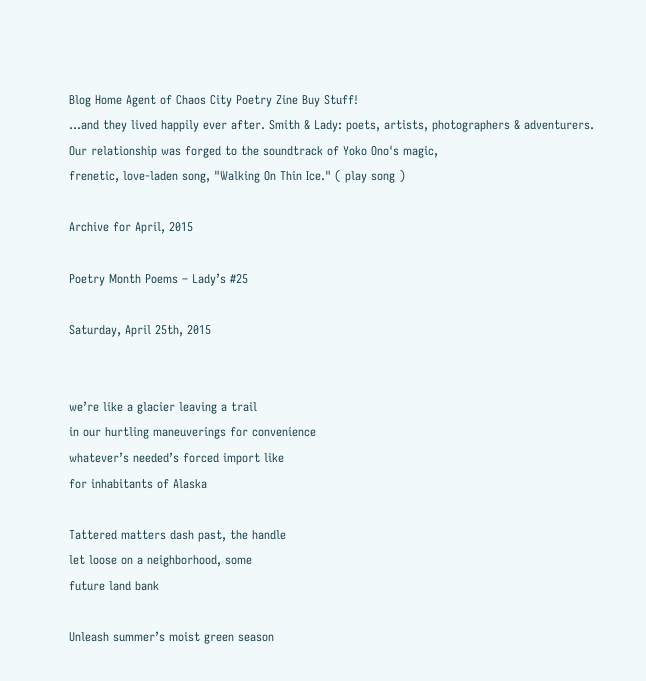Blog Home Agent of Chaos City Poetry Zine Buy Stuff!
...and they lived happily ever after. Smith & Lady: poets, artists, photographers & adventurers.
Our relationship was forged to the soundtrack of Yoko Ono's magic,
frenetic, love-laden song, "Walking On Thin Ice." ( play song )

Archive for April, 2015

Poetry Month Poems – Lady’s #25

Saturday, April 25th, 2015


we’re like a glacier leaving a trail
in our hurtling maneuverings for convenience
whatever’s needed’s forced import like
for inhabitants of Alaska

Tattered matters dash past, the handle
let loose on a neighborhood, some
future land bank

Unleash summer’s moist green season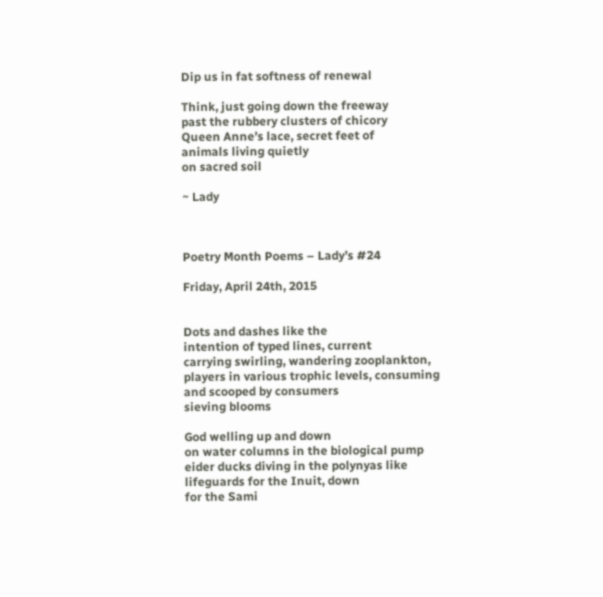Dip us in fat softness of renewal

Think, just going down the freeway
past the rubbery clusters of chicory
Queen Anne’s lace, secret feet of
animals living quietly
on sacred soil

~ Lady



Poetry Month Poems – Lady’s #24

Friday, April 24th, 2015


Dots and dashes like the
intention of typed lines, current
carrying swirling, wandering zooplankton,
players in various trophic levels, consuming
and scooped by consumers
sieving blooms

God welling up and down
on water columns in the biological pump
eider ducks diving in the polynyas like
lifeguards for the Inuit, down
for the Sami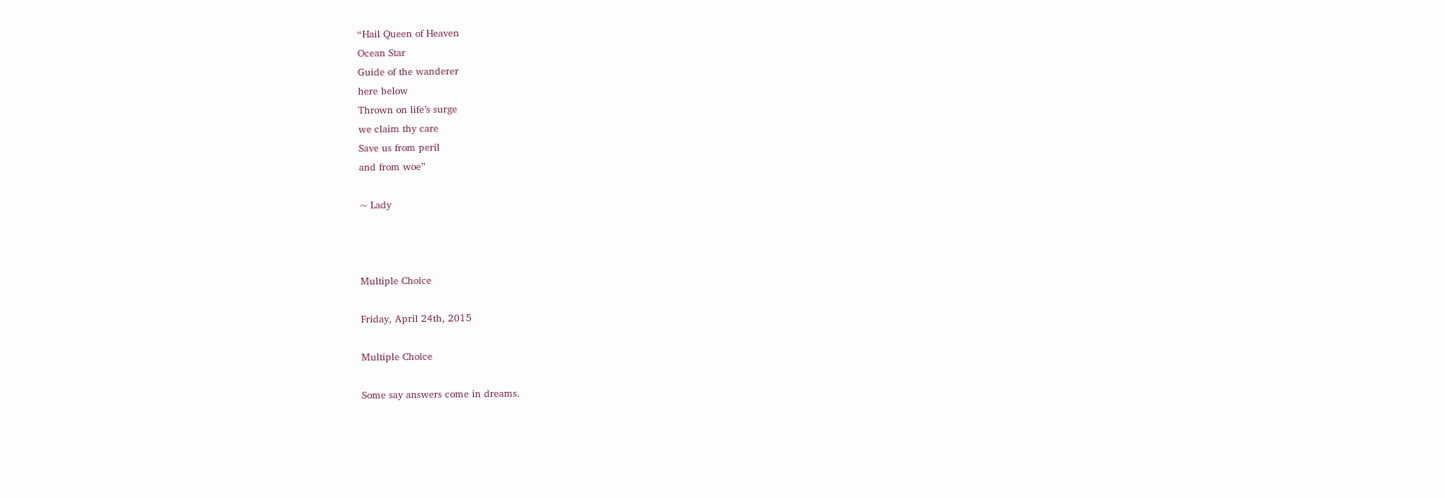“Hail Queen of Heaven
Ocean Star
Guide of the wanderer
here below
Thrown on life’s surge
we claim thy care
Save us from peril
and from woe”

~ Lady



Multiple Choice

Friday, April 24th, 2015

Multiple Choice

Some say answers come in dreams.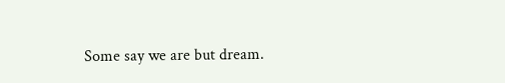Some say we are but dream.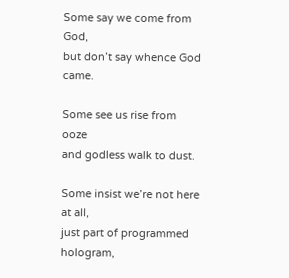Some say we come from God,
but don’t say whence God came.

Some see us rise from ooze
and godless walk to dust.

Some insist we’re not here at all,
just part of programmed hologram,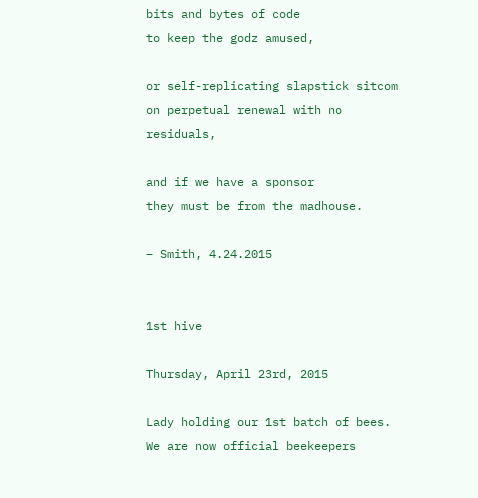bits and bytes of code
to keep the godz amused,

or self-replicating slapstick sitcom
on perpetual renewal with no residuals,

and if we have a sponsor
they must be from the madhouse.

– Smith, 4.24.2015


1st hive

Thursday, April 23rd, 2015

Lady holding our 1st batch of bees.
We are now official beekeepers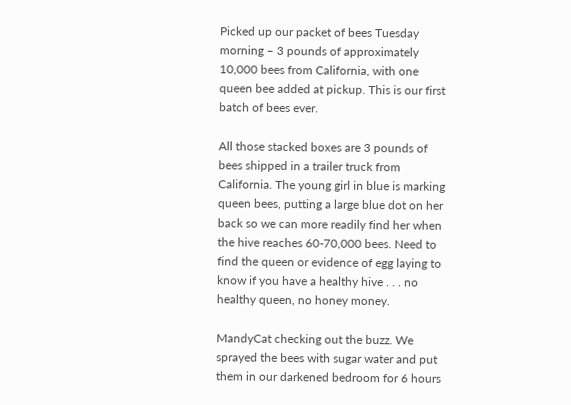Picked up our packet of bees Tuesday morning – 3 pounds of approximately 10,000 bees from California, with one queen bee added at pickup. This is our first batch of bees ever.

All those stacked boxes are 3 pounds of bees shipped in a trailer truck from California. The young girl in blue is marking queen bees, putting a large blue dot on her back so we can more readily find her when the hive reaches 60-70,000 bees. Need to find the queen or evidence of egg laying to know if you have a healthy hive . . . no healthy queen, no honey money.

MandyCat checking out the buzz. We sprayed the bees with sugar water and put them in our darkened bedroom for 6 hours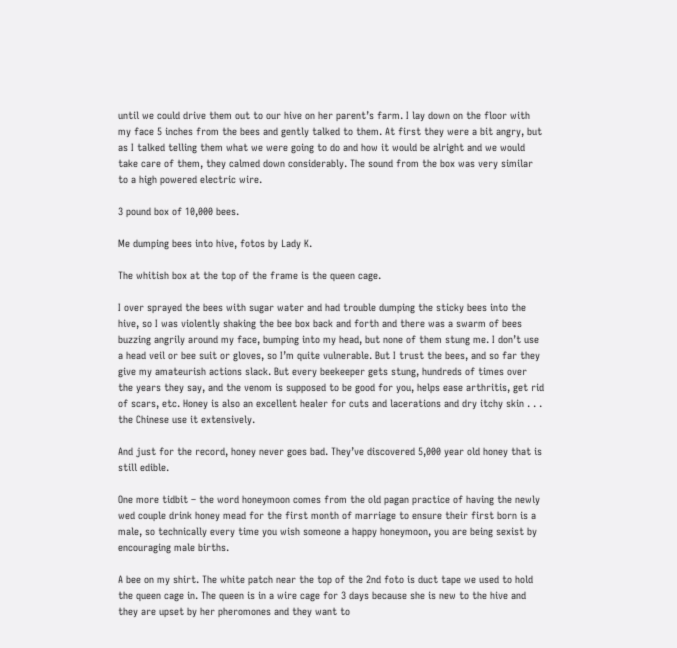until we could drive them out to our hive on her parent’s farm. I lay down on the floor with my face 5 inches from the bees and gently talked to them. At first they were a bit angry, but as I talked telling them what we were going to do and how it would be alright and we would take care of them, they calmed down considerably. The sound from the box was very similar to a high powered electric wire.

3 pound box of 10,000 bees.

Me dumping bees into hive, fotos by Lady K.

The whitish box at the top of the frame is the queen cage.

I over sprayed the bees with sugar water and had trouble dumping the sticky bees into the hive, so I was violently shaking the bee box back and forth and there was a swarm of bees buzzing angrily around my face, bumping into my head, but none of them stung me. I don’t use a head veil or bee suit or gloves, so I’m quite vulnerable. But I trust the bees, and so far they give my amateurish actions slack. But every beekeeper gets stung, hundreds of times over the years they say, and the venom is supposed to be good for you, helps ease arthritis, get rid of scars, etc. Honey is also an excellent healer for cuts and lacerations and dry itchy skin . . . the Chinese use it extensively.

And just for the record, honey never goes bad. They’ve discovered 5,000 year old honey that is still edible.

One more tidbit – the word honeymoon comes from the old pagan practice of having the newly wed couple drink honey mead for the first month of marriage to ensure their first born is a male, so technically every time you wish someone a happy honeymoon, you are being sexist by encouraging male births.

A bee on my shirt. The white patch near the top of the 2nd foto is duct tape we used to hold the queen cage in. The queen is in a wire cage for 3 days because she is new to the hive and they are upset by her pheromones and they want to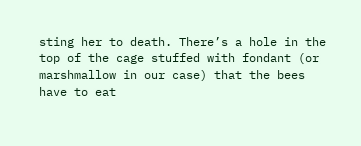sting her to death. There’s a hole in the top of the cage stuffed with fondant (or marshmallow in our case) that the bees have to eat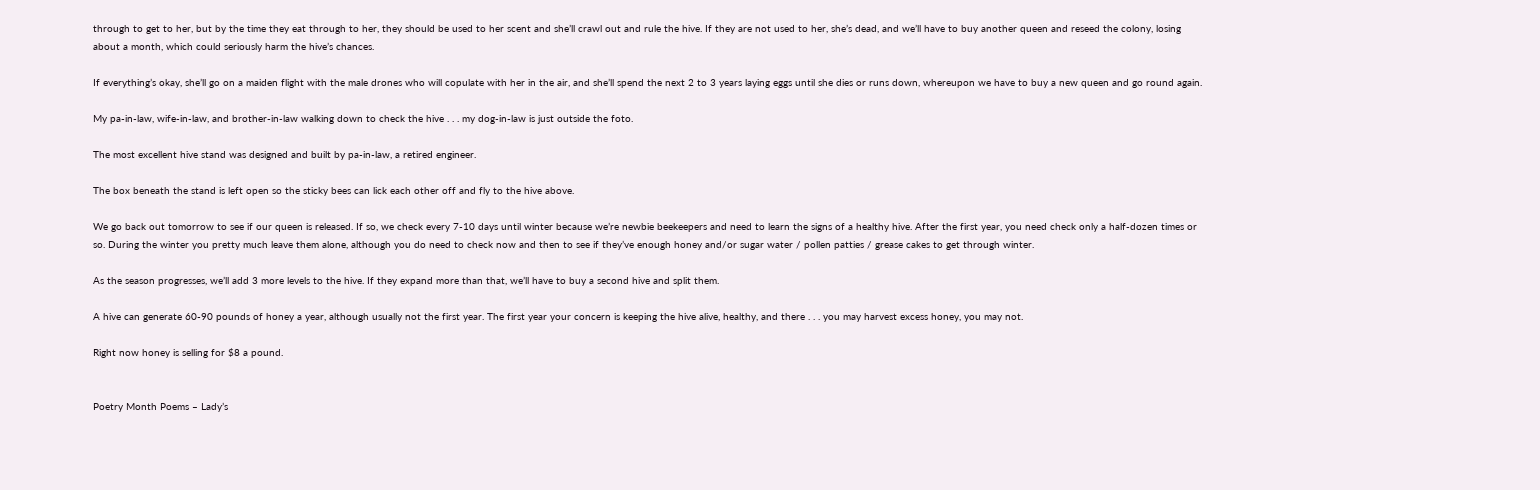through to get to her, but by the time they eat through to her, they should be used to her scent and she’ll crawl out and rule the hive. If they are not used to her, she’s dead, and we’ll have to buy another queen and reseed the colony, losing about a month, which could seriously harm the hive’s chances.

If everything’s okay, she’ll go on a maiden flight with the male drones who will copulate with her in the air, and she’ll spend the next 2 to 3 years laying eggs until she dies or runs down, whereupon we have to buy a new queen and go round again.

My pa-in-law, wife-in-law, and brother-in-law walking down to check the hive . . . my dog-in-law is just outside the foto.

The most excellent hive stand was designed and built by pa-in-law, a retired engineer.

The box beneath the stand is left open so the sticky bees can lick each other off and fly to the hive above.

We go back out tomorrow to see if our queen is released. If so, we check every 7-10 days until winter because we’re newbie beekeepers and need to learn the signs of a healthy hive. After the first year, you need check only a half-dozen times or so. During the winter you pretty much leave them alone, although you do need to check now and then to see if they’ve enough honey and/or sugar water / pollen patties / grease cakes to get through winter.

As the season progresses, we’ll add 3 more levels to the hive. If they expand more than that, we’ll have to buy a second hive and split them.

A hive can generate 60-90 pounds of honey a year, although usually not the first year. The first year your concern is keeping the hive alive, healthy, and there . . . you may harvest excess honey, you may not.

Right now honey is selling for $8 a pound.


Poetry Month Poems – Lady’s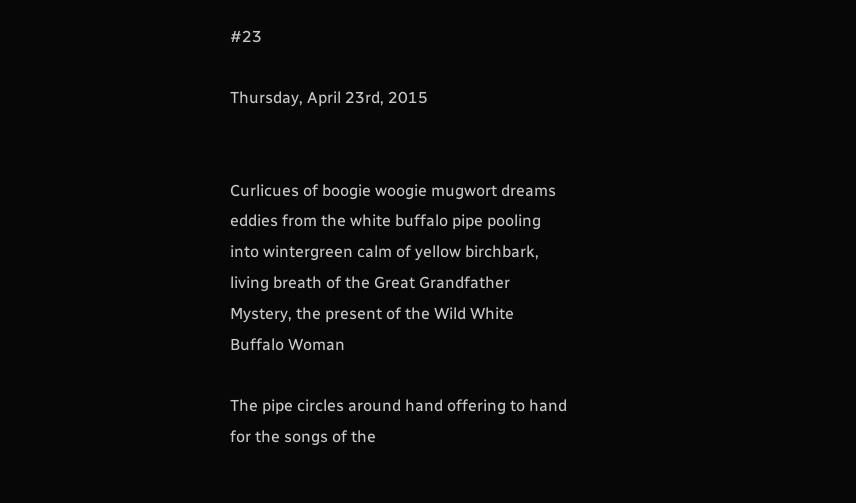#23

Thursday, April 23rd, 2015


Curlicues of boogie woogie mugwort dreams
eddies from the white buffalo pipe pooling
into wintergreen calm of yellow birchbark,
living breath of the Great Grandfather
Mystery, the present of the Wild White
Buffalo Woman

The pipe circles around hand offering to hand
for the songs of the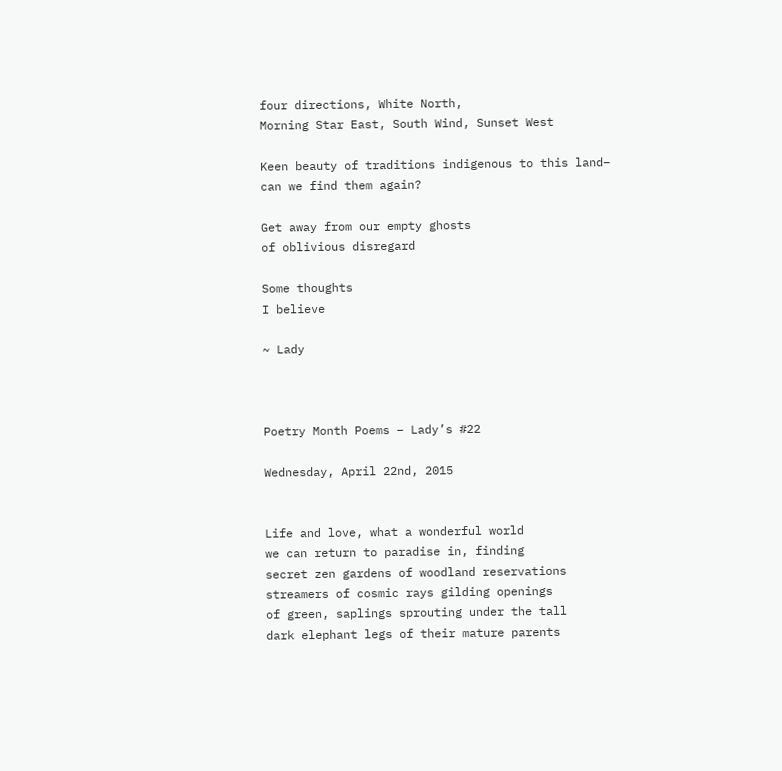four directions, White North,
Morning Star East, South Wind, Sunset West

Keen beauty of traditions indigenous to this land–
can we find them again?

Get away from our empty ghosts
of oblivious disregard

Some thoughts
I believe

~ Lady



Poetry Month Poems – Lady’s #22

Wednesday, April 22nd, 2015


Life and love, what a wonderful world
we can return to paradise in, finding
secret zen gardens of woodland reservations
streamers of cosmic rays gilding openings
of green, saplings sprouting under the tall
dark elephant legs of their mature parents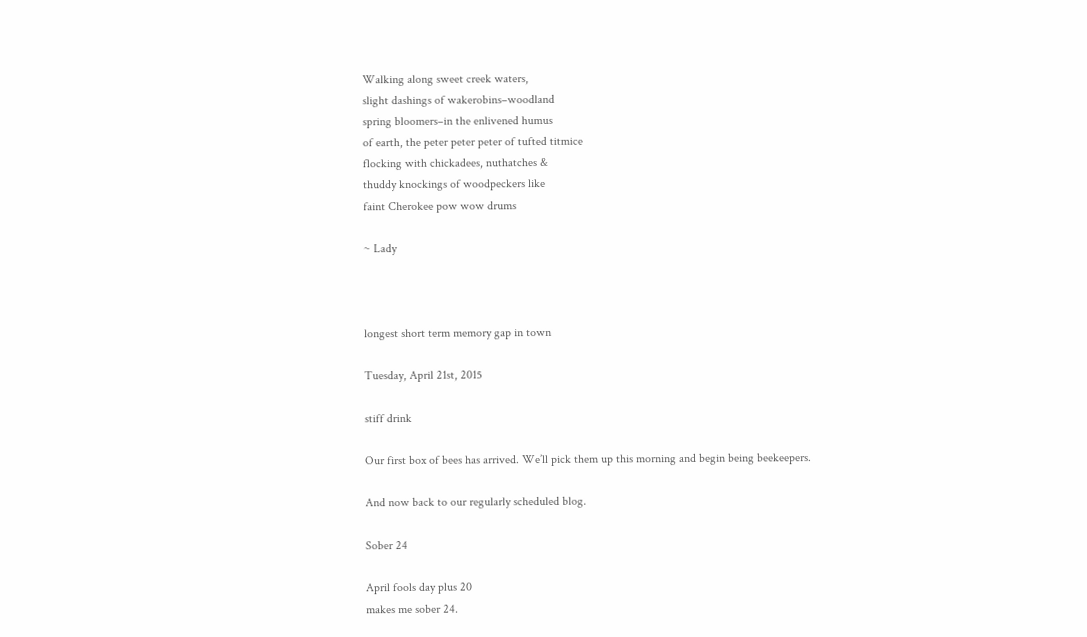Walking along sweet creek waters,
slight dashings of wakerobins–woodland
spring bloomers–in the enlivened humus
of earth, the peter peter peter of tufted titmice
flocking with chickadees, nuthatches &
thuddy knockings of woodpeckers like
faint Cherokee pow wow drums

~ Lady



longest short term memory gap in town

Tuesday, April 21st, 2015

stiff drink

Our first box of bees has arrived. We’ll pick them up this morning and begin being beekeepers.

And now back to our regularly scheduled blog.

Sober 24

April fools day plus 20
makes me sober 24.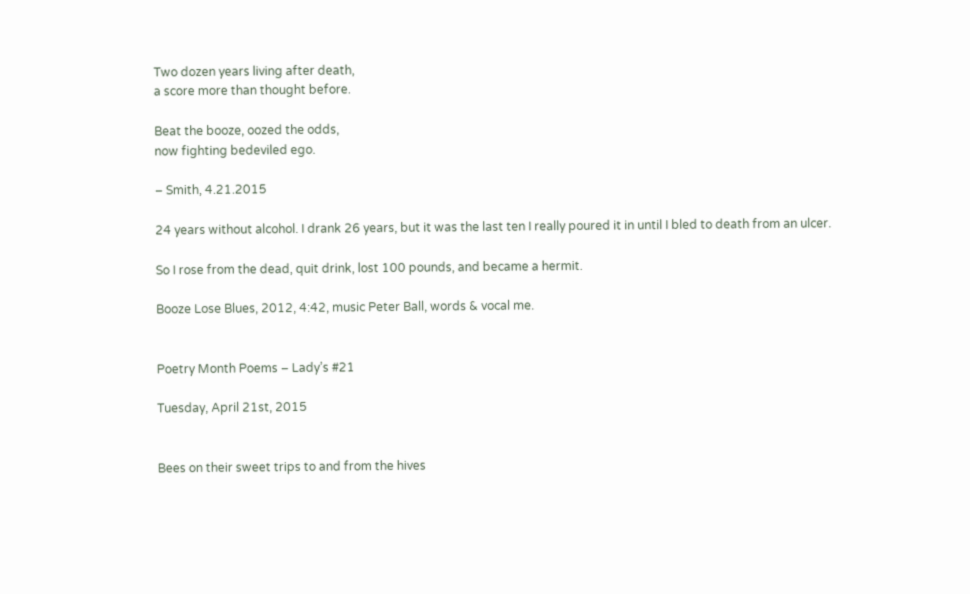Two dozen years living after death,
a score more than thought before.

Beat the booze, oozed the odds,
now fighting bedeviled ego.

– Smith, 4.21.2015

24 years without alcohol. I drank 26 years, but it was the last ten I really poured it in until I bled to death from an ulcer.

So I rose from the dead, quit drink, lost 100 pounds, and became a hermit.

Booze Lose Blues, 2012, 4:42, music Peter Ball, words & vocal me.


Poetry Month Poems – Lady’s #21

Tuesday, April 21st, 2015


Bees on their sweet trips to and from the hives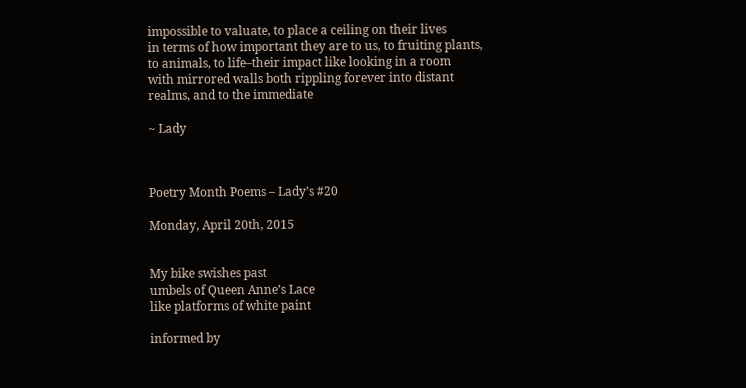impossible to valuate, to place a ceiling on their lives
in terms of how important they are to us, to fruiting plants,
to animals, to life–their impact like looking in a room
with mirrored walls both rippling forever into distant
realms, and to the immediate

~ Lady



Poetry Month Poems – Lady’s #20

Monday, April 20th, 2015


My bike swishes past
umbels of Queen Anne’s Lace
like platforms of white paint

informed by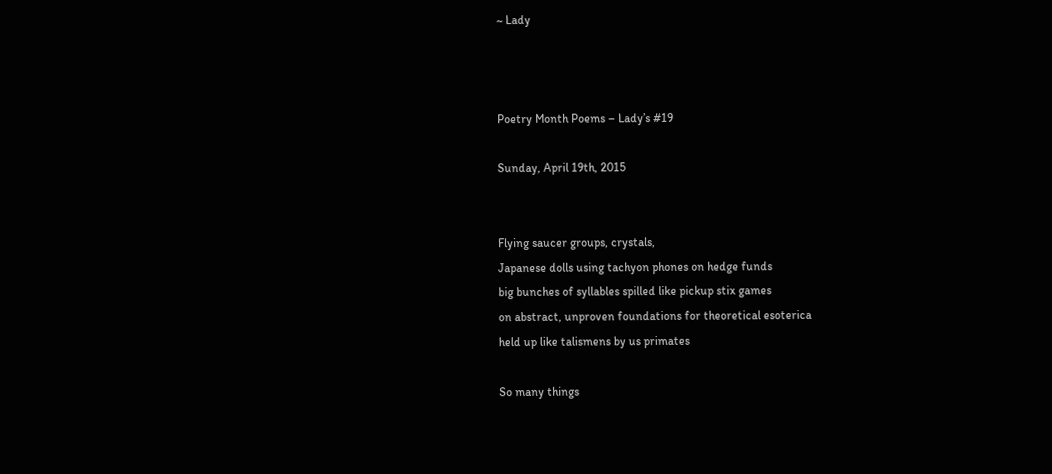~ Lady



Poetry Month Poems – Lady’s #19

Sunday, April 19th, 2015


Flying saucer groups, crystals,
Japanese dolls using tachyon phones on hedge funds
big bunches of syllables spilled like pickup stix games
on abstract, unproven foundations for theoretical esoterica
held up like talismens by us primates

So many things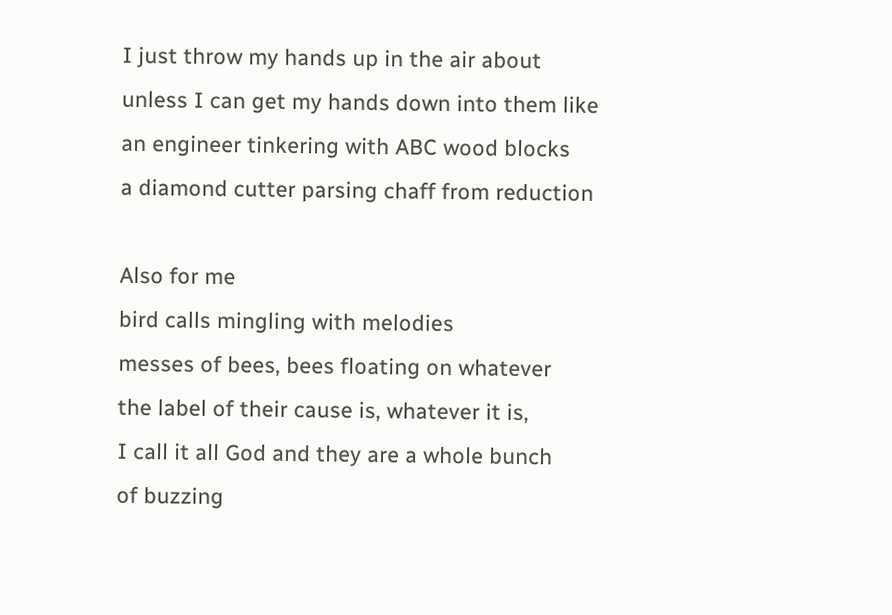I just throw my hands up in the air about
unless I can get my hands down into them like
an engineer tinkering with ABC wood blocks
a diamond cutter parsing chaff from reduction

Also for me
bird calls mingling with melodies
messes of bees, bees floating on whatever
the label of their cause is, whatever it is,
I call it all God and they are a whole bunch
of buzzing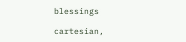blessings

cartesian,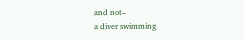and not–
a diver swimming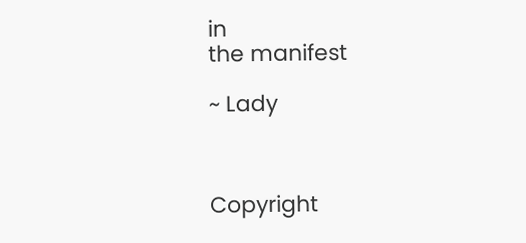in
the manifest

~ Lady



Copyright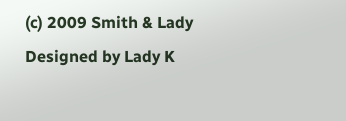(c) 2009 Smith & Lady
Designed by Lady K